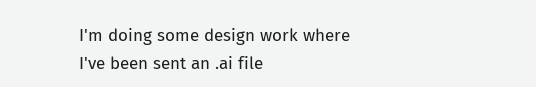I'm doing some design work where I've been sent an .ai file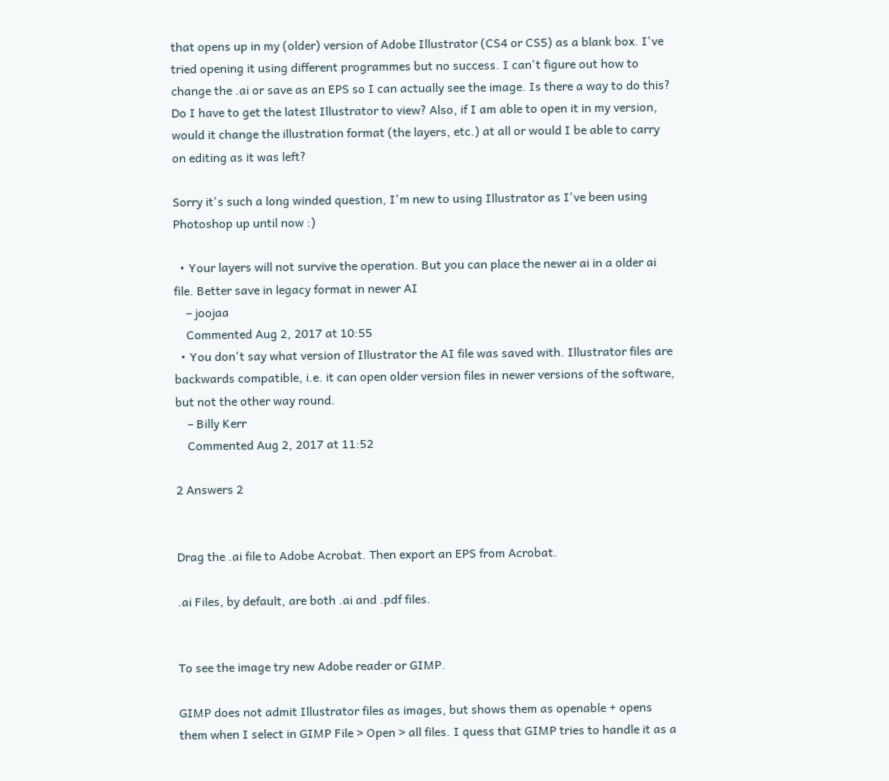that opens up in my (older) version of Adobe Illustrator (CS4 or CS5) as a blank box. I've tried opening it using different programmes but no success. I can't figure out how to change the .ai or save as an EPS so I can actually see the image. Is there a way to do this? Do I have to get the latest Illustrator to view? Also, if I am able to open it in my version, would it change the illustration format (the layers, etc.) at all or would I be able to carry on editing as it was left?

Sorry it's such a long winded question, I'm new to using Illustrator as I've been using Photoshop up until now :)

  • Your layers will not survive the operation. But you can place the newer ai in a older ai file. Better save in legacy format in newer AI
    – joojaa
    Commented Aug 2, 2017 at 10:55
  • You don't say what version of Illustrator the AI file was saved with. Illustrator files are backwards compatible, i.e. it can open older version files in newer versions of the software, but not the other way round.
    – Billy Kerr
    Commented Aug 2, 2017 at 11:52

2 Answers 2


Drag the .ai file to Adobe Acrobat. Then export an EPS from Acrobat.

.ai Files, by default, are both .ai and .pdf files.


To see the image try new Adobe reader or GIMP.

GIMP does not admit Illustrator files as images, but shows them as openable + opens them when I select in GIMP File > Open > all files. I quess that GIMP tries to handle it as a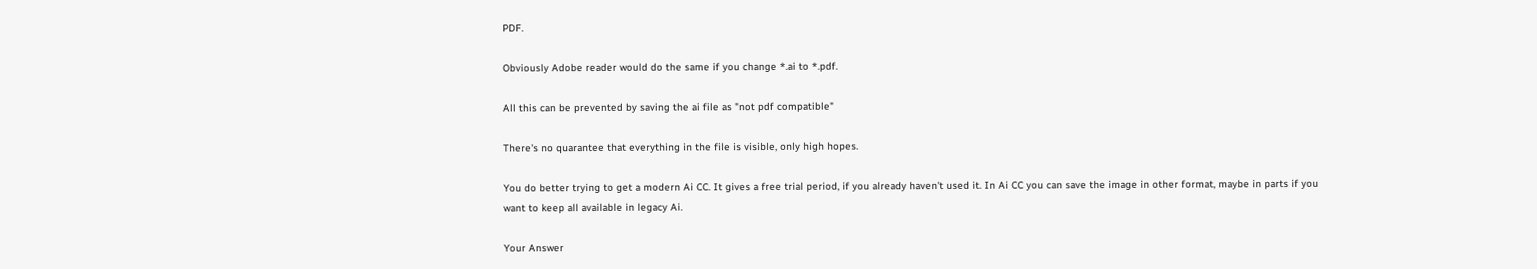PDF.

Obviously Adobe reader would do the same if you change *.ai to *.pdf.

All this can be prevented by saving the ai file as "not pdf compatible"

There's no quarantee that everything in the file is visible, only high hopes.

You do better trying to get a modern Ai CC. It gives a free trial period, if you already haven't used it. In Ai CC you can save the image in other format, maybe in parts if you want to keep all available in legacy Ai.

Your Answer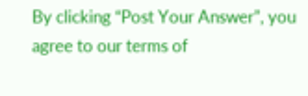By clicking “Post Your Answer”, you agree to our terms of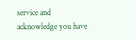service and acknowledge you have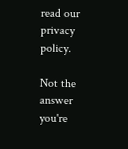read our privacy policy.

Not the answer you're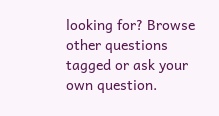looking for? Browse other questions tagged or ask your own question.